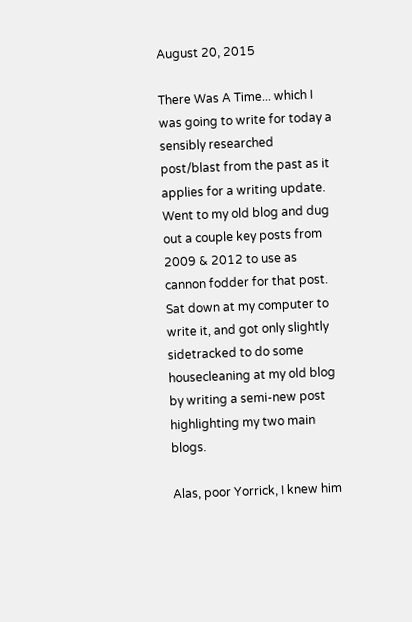August 20, 2015

There Was A Time... which I was going to write for today a sensibly researched post/blast from the past as it applies for a writing update. Went to my old blog and dug out a couple key posts from 2009 & 2012 to use as cannon fodder for that post. Sat down at my computer to write it, and got only slightly sidetracked to do some housecleaning at my old blog by writing a semi-new post highlighting my two main blogs.

Alas, poor Yorrick, I knew him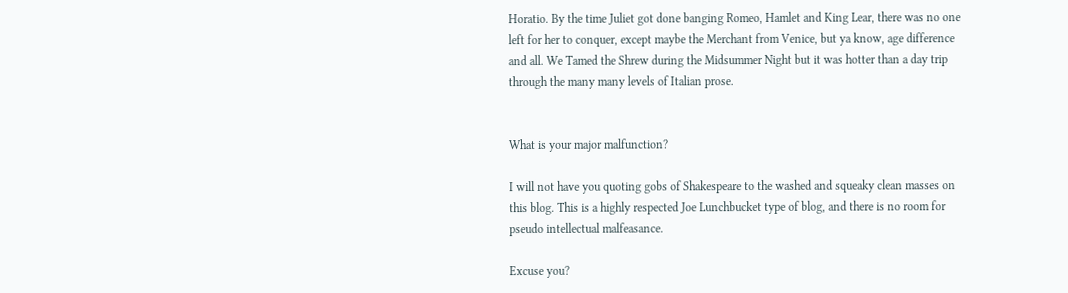Horatio. By the time Juliet got done banging Romeo, Hamlet and King Lear, there was no one left for her to conquer, except maybe the Merchant from Venice, but ya know, age difference and all. We Tamed the Shrew during the Midsummer Night but it was hotter than a day trip through the many many levels of Italian prose.


What is your major malfunction?

I will not have you quoting gobs of Shakespeare to the washed and squeaky clean masses on this blog. This is a highly respected Joe Lunchbucket type of blog, and there is no room for pseudo intellectual malfeasance.

Excuse you?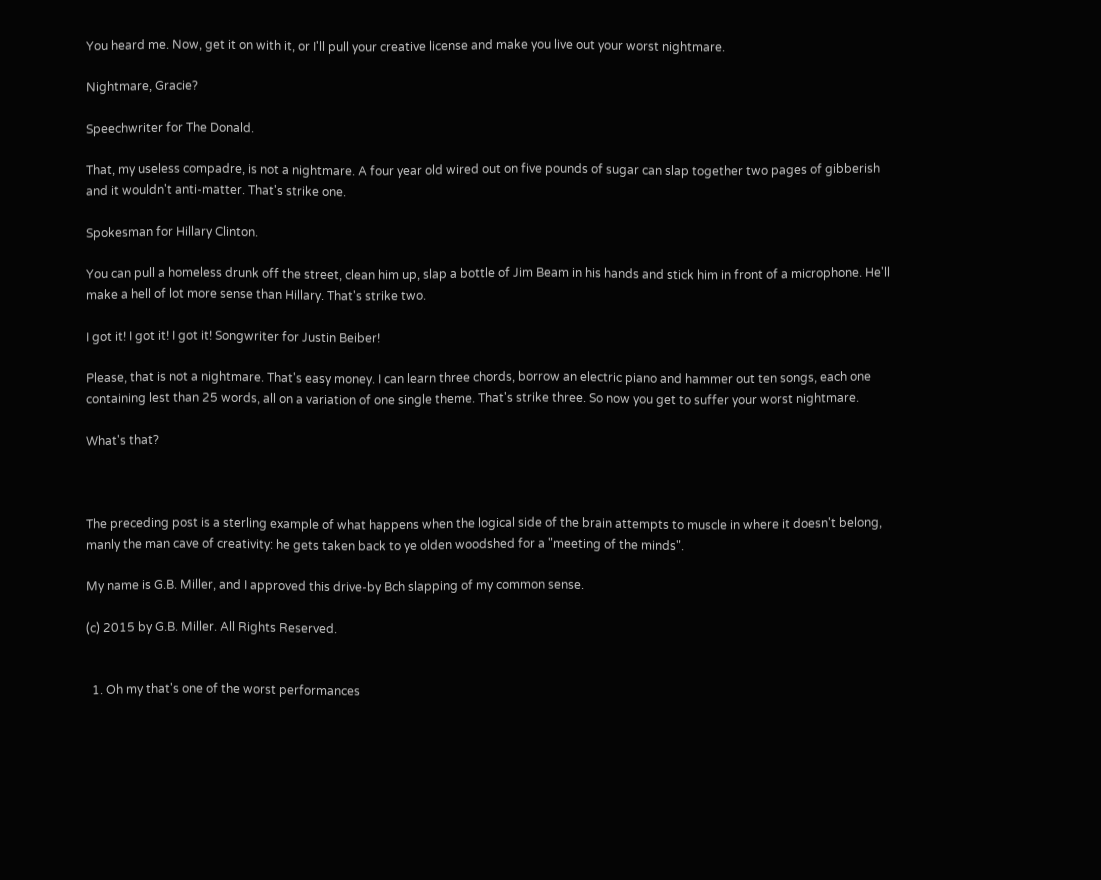You heard me. Now, get it on with it, or I'll pull your creative license and make you live out your worst nightmare.

Nightmare, Gracie?

Speechwriter for The Donald.

That, my useless compadre, is not a nightmare. A four year old wired out on five pounds of sugar can slap together two pages of gibberish and it wouldn't anti-matter. That's strike one.

Spokesman for Hillary Clinton.

You can pull a homeless drunk off the street, clean him up, slap a bottle of Jim Beam in his hands and stick him in front of a microphone. He'll make a hell of lot more sense than Hillary. That's strike two.

I got it! I got it! I got it! Songwriter for Justin Beiber!

Please, that is not a nightmare. That's easy money. I can learn three chords, borrow an electric piano and hammer out ten songs, each one containing lest than 25 words, all on a variation of one single theme. That's strike three. So now you get to suffer your worst nightmare.

What's that?



The preceding post is a sterling example of what happens when the logical side of the brain attempts to muscle in where it doesn't belong, manly the man cave of creativity: he gets taken back to ye olden woodshed for a "meeting of the minds".

My name is G.B. Miller, and I approved this drive-by Bch slapping of my common sense.

(c) 2015 by G.B. Miller. All Rights Reserved.


  1. Oh my that's one of the worst performances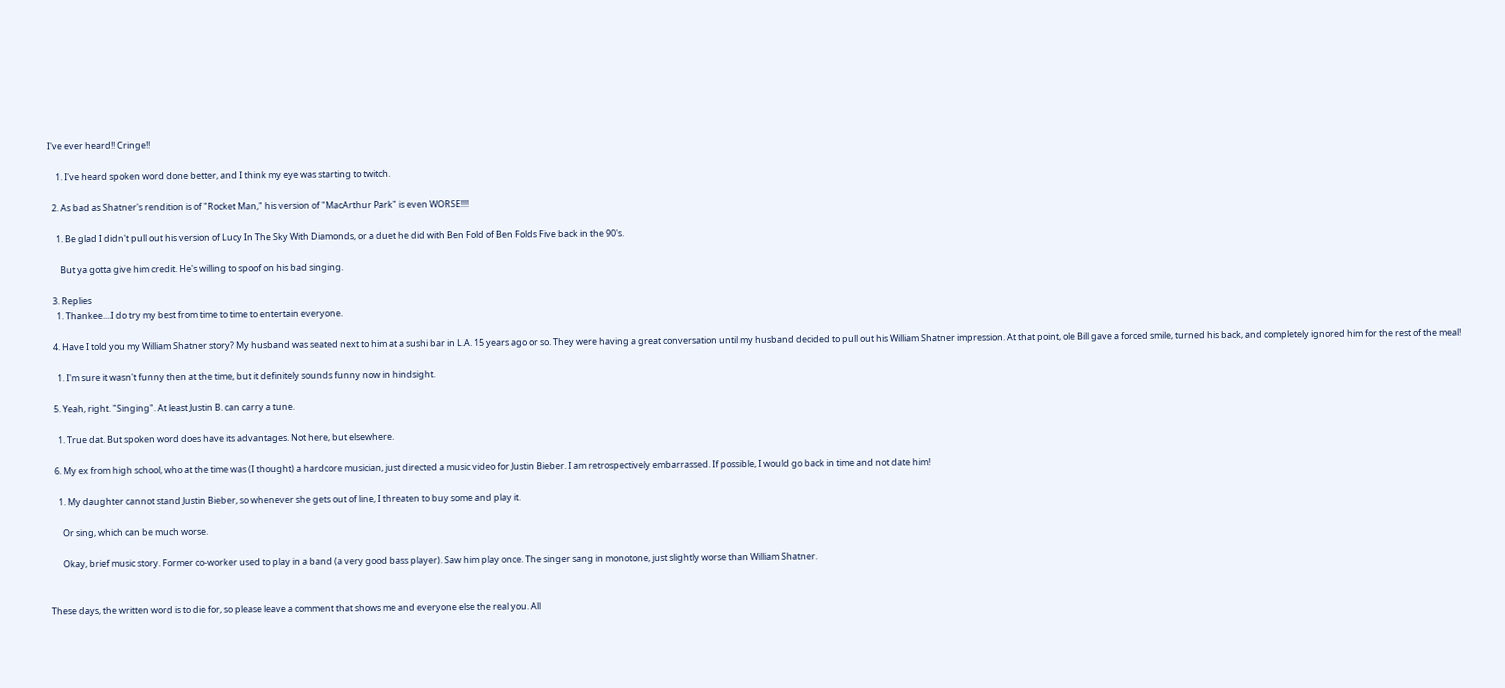I've ever heard!! Cringe!!

    1. I've heard spoken word done better, and I think my eye was starting to twitch.

  2. As bad as Shatner's rendition is of "Rocket Man," his version of "MacArthur Park" is even WORSE!!!!

    1. Be glad I didn't pull out his version of Lucy In The Sky With Diamonds, or a duet he did with Ben Fold of Ben Folds Five back in the 90's.

      But ya gotta give him credit. He's willing to spoof on his bad singing.

  3. Replies
    1. Thankee....I do try my best from time to time to entertain everyone.

  4. Have I told you my William Shatner story? My husband was seated next to him at a sushi bar in L.A. 15 years ago or so. They were having a great conversation until my husband decided to pull out his William Shatner impression. At that point, ole Bill gave a forced smile, turned his back, and completely ignored him for the rest of the meal!

    1. I'm sure it wasn't funny then at the time, but it definitely sounds funny now in hindsight.

  5. Yeah, right. "Singing". At least Justin B. can carry a tune.

    1. True dat. But spoken word does have its advantages. Not here, but elsewhere.

  6. My ex from high school, who at the time was (I thought) a hardcore musician, just directed a music video for Justin Bieber. I am retrospectively embarrassed. If possible, I would go back in time and not date him!

    1. My daughter cannot stand Justin Bieber, so whenever she gets out of line, I threaten to buy some and play it.

      Or sing, which can be much worse.

      Okay, brief music story. Former co-worker used to play in a band (a very good bass player). Saw him play once. The singer sang in monotone, just slightly worse than William Shatner.


These days, the written word is to die for, so please leave a comment that shows me and everyone else the real you. All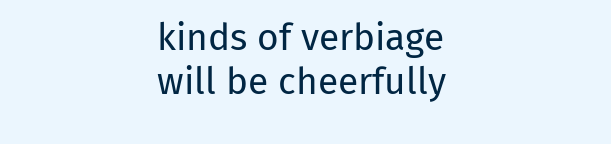kinds of verbiage will be cheerfully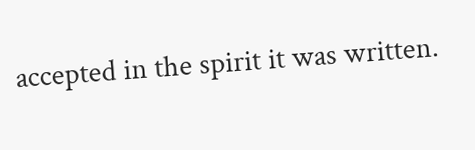accepted in the spirit it was written.